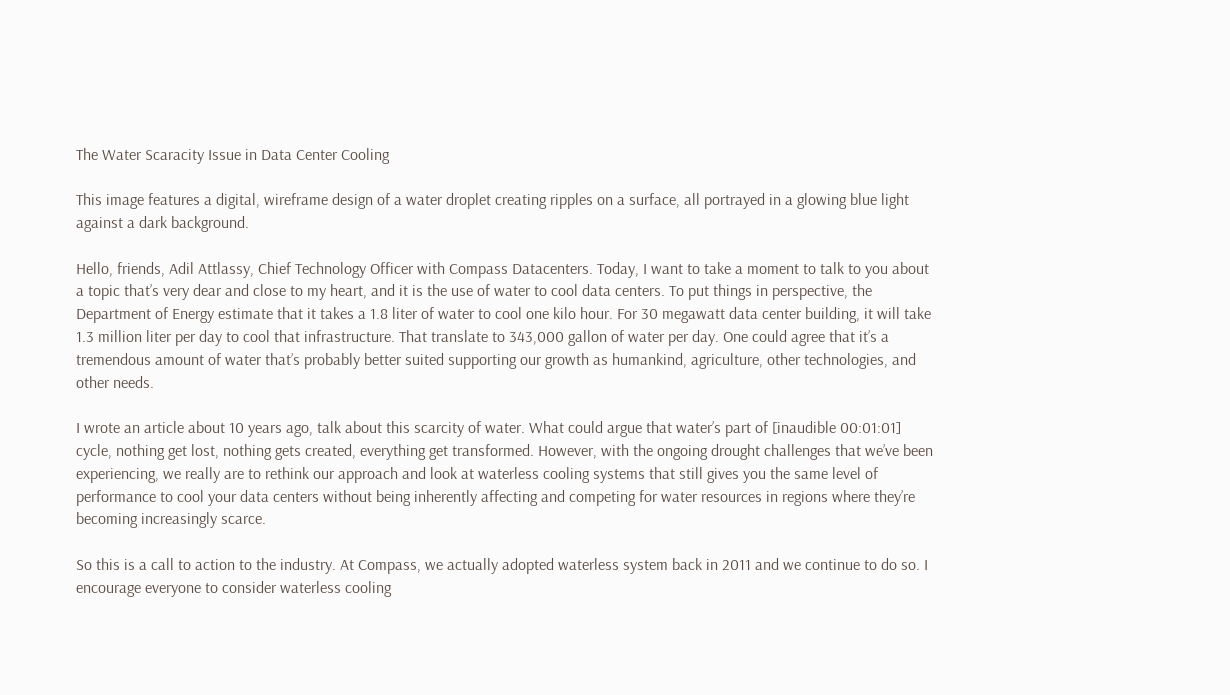The Water Scaracity Issue in Data Center Cooling

This image features a digital, wireframe design of a water droplet creating ripples on a surface, all portrayed in a glowing blue light against a dark background.

Hello, friends, Adil Attlassy, Chief Technology Officer with Compass Datacenters. Today, I want to take a moment to talk to you about a topic that’s very dear and close to my heart, and it is the use of water to cool data centers. To put things in perspective, the Department of Energy estimate that it takes a 1.8 liter of water to cool one kilo hour. For 30 megawatt data center building, it will take 1.3 million liter per day to cool that infrastructure. That translate to 343,000 gallon of water per day. One could agree that it’s a tremendous amount of water that’s probably better suited supporting our growth as humankind, agriculture, other technologies, and other needs.

I wrote an article about 10 years ago, talk about this scarcity of water. What could argue that water’s part of [inaudible 00:01:01] cycle, nothing get lost, nothing gets created, everything get transformed. However, with the ongoing drought challenges that we’ve been experiencing, we really are to rethink our approach and look at waterless cooling systems that still gives you the same level of performance to cool your data centers without being inherently affecting and competing for water resources in regions where they’re becoming increasingly scarce.

So this is a call to action to the industry. At Compass, we actually adopted waterless system back in 2011 and we continue to do so. I encourage everyone to consider waterless cooling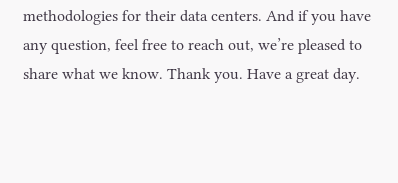methodologies for their data centers. And if you have any question, feel free to reach out, we’re pleased to share what we know. Thank you. Have a great day.